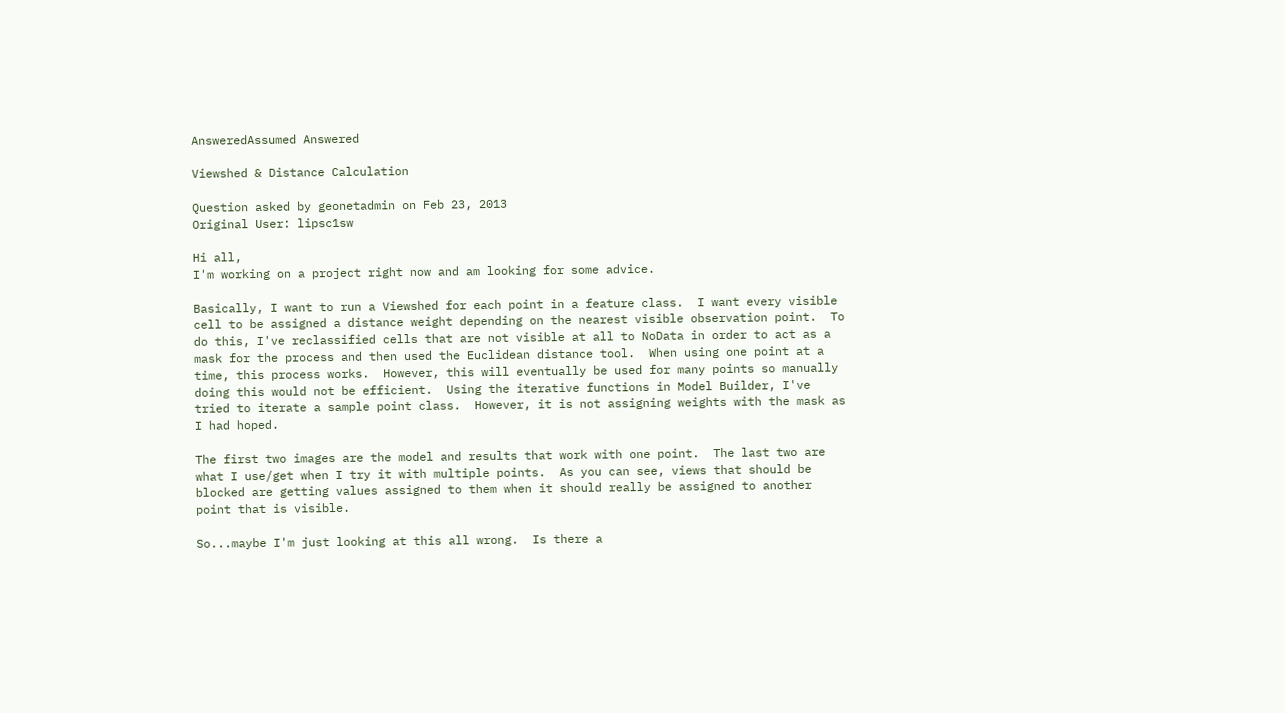AnsweredAssumed Answered

Viewshed & Distance Calculation

Question asked by geonetadmin on Feb 23, 2013
Original User: lipsc1sw

Hi all,
I'm working on a project right now and am looking for some advice.

Basically, I want to run a Viewshed for each point in a feature class.  I want every visible cell to be assigned a distance weight depending on the nearest visible observation point.  To do this, I've reclassified cells that are not visible at all to NoData in order to act as a mask for the process and then used the Euclidean distance tool.  When using one point at a time, this process works.  However, this will eventually be used for many points so manually doing this would not be efficient.  Using the iterative functions in Model Builder, I've tried to iterate a sample point class.  However, it is not assigning weights with the mask as I had hoped.

The first two images are the model and results that work with one point.  The last two are what I use/get when I try it with multiple points.  As you can see, views that should be blocked are getting values assigned to them when it should really be assigned to another point that is visible.

So...maybe I'm just looking at this all wrong.  Is there a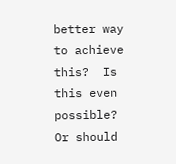better way to achieve this?  Is this even possible?  Or should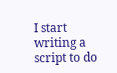I start writing a script to do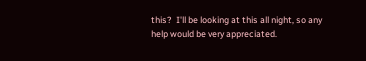this?  I'll be looking at this all night, so any help would be very appreciated.